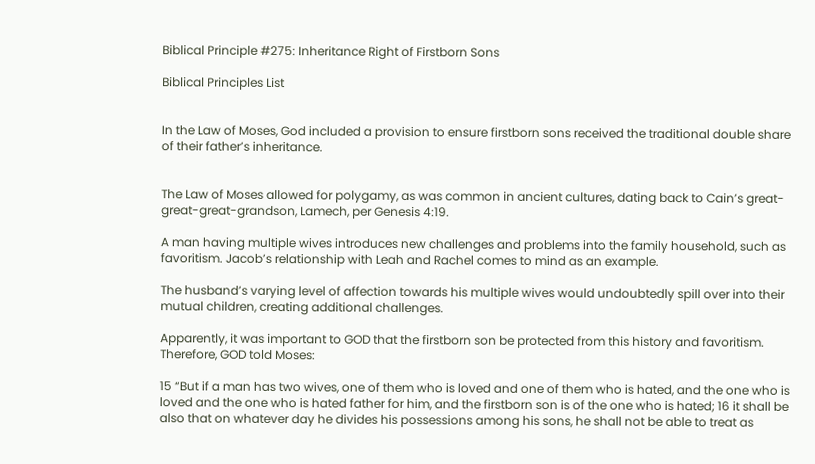Biblical Principle #275: Inheritance Right of Firstborn Sons

Biblical Principles List


In the Law of Moses, God included a provision to ensure firstborn sons received the traditional double share of their father’s inheritance.


The Law of Moses allowed for polygamy, as was common in ancient cultures, dating back to Cain’s great-great-great-grandson, Lamech, per Genesis 4:19.

A man having multiple wives introduces new challenges and problems into the family household, such as favoritism. Jacob’s relationship with Leah and Rachel comes to mind as an example.

The husband’s varying level of affection towards his multiple wives would undoubtedly spill over into their mutual children, creating additional challenges.

Apparently, it was important to GOD that the firstborn son be protected from this history and favoritism. Therefore, GOD told Moses:

15 “But if a man has two wives, one of them who is loved and one of them who is hated, and the one who is loved and the one who is hated father for him, and the firstborn son is of the one who is hated; 16 it shall be also that on whatever day he divides his possessions among his sons, he shall not be able to treat as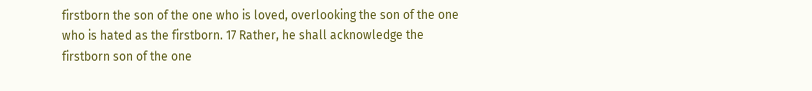firstborn the son of the one who is loved, overlooking the son of the one who is hated as the firstborn. 17 Rather, he shall acknowledge the firstborn son of the one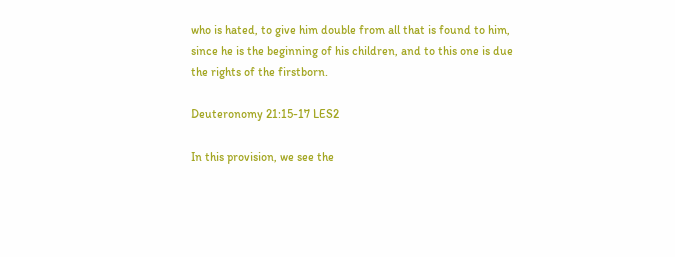who is hated, to give him double from all that is found to him, since he is the beginning of his children, and to this one is due the rights of the firstborn.

Deuteronomy 21:15-17 LES2

In this provision, we see the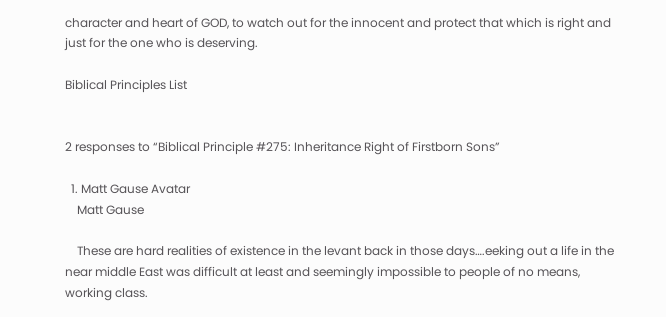character and heart of GOD, to watch out for the innocent and protect that which is right and just for the one who is deserving.

Biblical Principles List


2 responses to “Biblical Principle #275: Inheritance Right of Firstborn Sons”

  1. Matt Gause Avatar
    Matt Gause

    These are hard realities of existence in the levant back in those days….eeking out a life in the near middle East was difficult at least and seemingly impossible to people of no means, working class.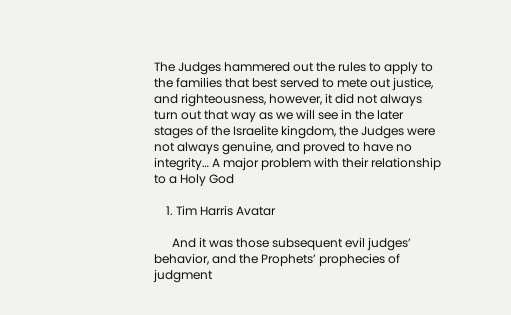The Judges hammered out the rules to apply to the families that best served to mete out justice, and righteousness, however, it did not always turn out that way as we will see in the later stages of the Israelite kingdom, the Judges were not always genuine, and proved to have no integrity… A major problem with their relationship to a Holy God

    1. Tim Harris Avatar

      And it was those subsequent evil judges’ behavior, and the Prophets’ prophecies of judgment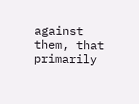against them, that primarily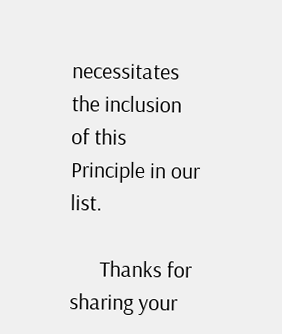necessitates the inclusion of this Principle in our list.

      Thanks for sharing your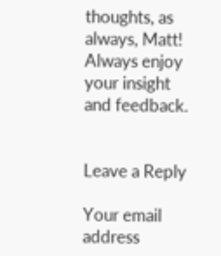thoughts, as always, Matt! Always enjoy your insight and feedback.


Leave a Reply

Your email address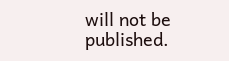will not be published.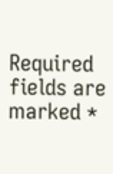Required fields are marked *